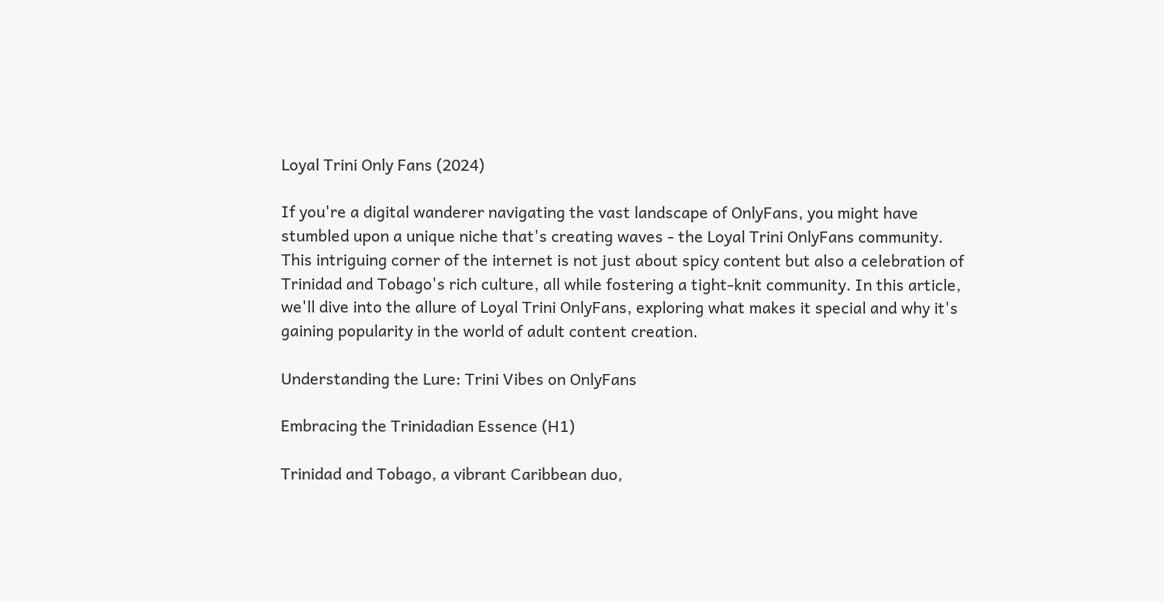Loyal Trini Only Fans (2024)

If you're a digital wanderer navigating the vast landscape of OnlyFans, you might have stumbled upon a unique niche that's creating waves - the Loyal Trini OnlyFans community. This intriguing corner of the internet is not just about spicy content but also a celebration of Trinidad and Tobago's rich culture, all while fostering a tight-knit community. In this article, we'll dive into the allure of Loyal Trini OnlyFans, exploring what makes it special and why it's gaining popularity in the world of adult content creation.

Understanding the Lure: Trini Vibes on OnlyFans

Embracing the Trinidadian Essence (H1)

Trinidad and Tobago, a vibrant Caribbean duo,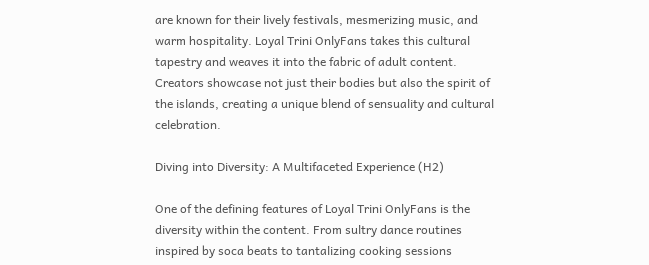are known for their lively festivals, mesmerizing music, and warm hospitality. Loyal Trini OnlyFans takes this cultural tapestry and weaves it into the fabric of adult content. Creators showcase not just their bodies but also the spirit of the islands, creating a unique blend of sensuality and cultural celebration.

Diving into Diversity: A Multifaceted Experience (H2)

One of the defining features of Loyal Trini OnlyFans is the diversity within the content. From sultry dance routines inspired by soca beats to tantalizing cooking sessions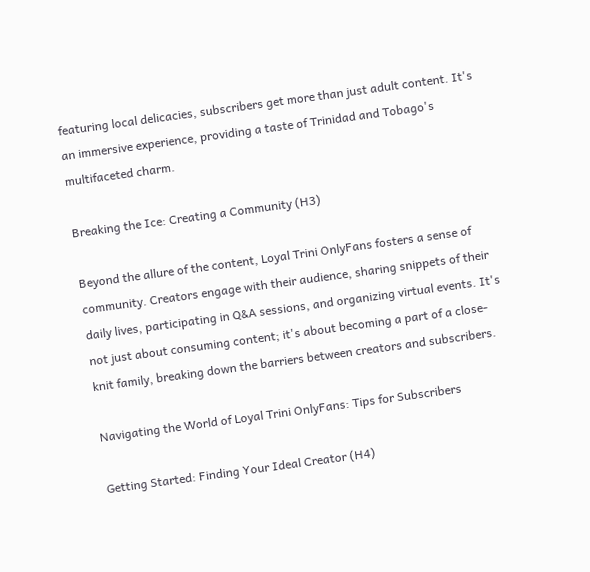featuring local delicacies, subscribers get more than just adult content. It's an immersive experience, providing a taste of Trinidad and Tobago's multifaceted charm.

Breaking the Ice: Creating a Community (H3)

Beyond the allure of the content, Loyal Trini OnlyFans fosters a sense of community. Creators engage with their audience, sharing snippets of their daily lives, participating in Q&A sessions, and organizing virtual events. It's not just about consuming content; it's about becoming a part of a close-knit family, breaking down the barriers between creators and subscribers.

Navigating the World of Loyal Trini OnlyFans: Tips for Subscribers

Getting Started: Finding Your Ideal Creator (H4)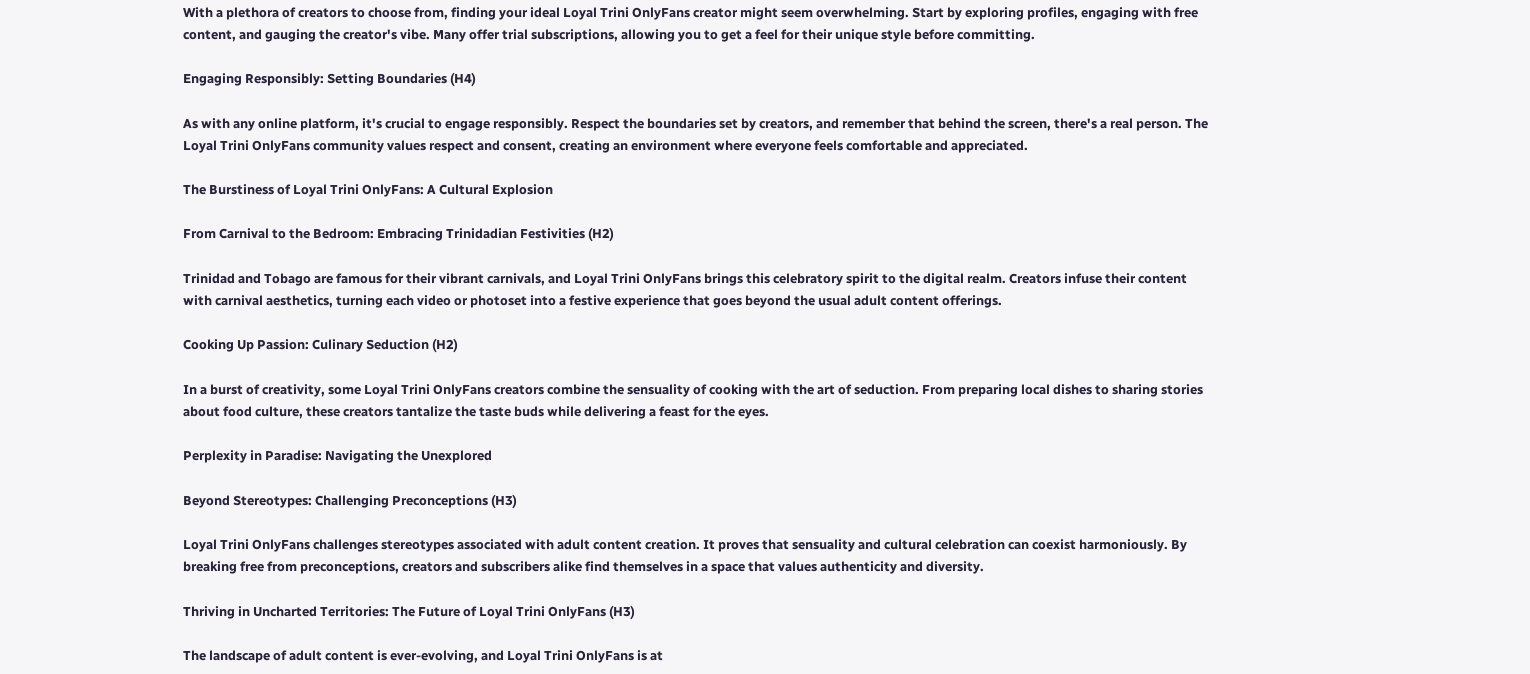With a plethora of creators to choose from, finding your ideal Loyal Trini OnlyFans creator might seem overwhelming. Start by exploring profiles, engaging with free content, and gauging the creator's vibe. Many offer trial subscriptions, allowing you to get a feel for their unique style before committing.

Engaging Responsibly: Setting Boundaries (H4)

As with any online platform, it's crucial to engage responsibly. Respect the boundaries set by creators, and remember that behind the screen, there's a real person. The Loyal Trini OnlyFans community values respect and consent, creating an environment where everyone feels comfortable and appreciated.

The Burstiness of Loyal Trini OnlyFans: A Cultural Explosion

From Carnival to the Bedroom: Embracing Trinidadian Festivities (H2)

Trinidad and Tobago are famous for their vibrant carnivals, and Loyal Trini OnlyFans brings this celebratory spirit to the digital realm. Creators infuse their content with carnival aesthetics, turning each video or photoset into a festive experience that goes beyond the usual adult content offerings.

Cooking Up Passion: Culinary Seduction (H2)

In a burst of creativity, some Loyal Trini OnlyFans creators combine the sensuality of cooking with the art of seduction. From preparing local dishes to sharing stories about food culture, these creators tantalize the taste buds while delivering a feast for the eyes.

Perplexity in Paradise: Navigating the Unexplored

Beyond Stereotypes: Challenging Preconceptions (H3)

Loyal Trini OnlyFans challenges stereotypes associated with adult content creation. It proves that sensuality and cultural celebration can coexist harmoniously. By breaking free from preconceptions, creators and subscribers alike find themselves in a space that values authenticity and diversity.

Thriving in Uncharted Territories: The Future of Loyal Trini OnlyFans (H3)

The landscape of adult content is ever-evolving, and Loyal Trini OnlyFans is at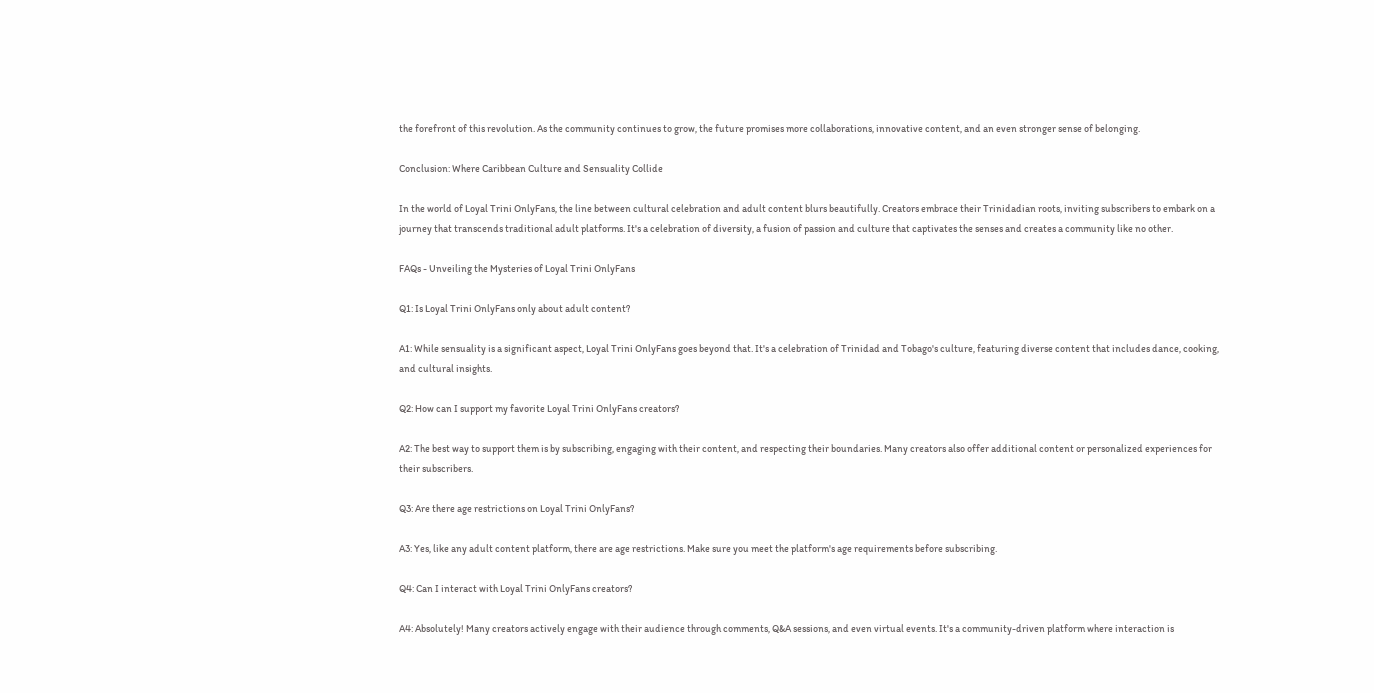the forefront of this revolution. As the community continues to grow, the future promises more collaborations, innovative content, and an even stronger sense of belonging.

Conclusion: Where Caribbean Culture and Sensuality Collide

In the world of Loyal Trini OnlyFans, the line between cultural celebration and adult content blurs beautifully. Creators embrace their Trinidadian roots, inviting subscribers to embark on a journey that transcends traditional adult platforms. It's a celebration of diversity, a fusion of passion and culture that captivates the senses and creates a community like no other.

FAQs - Unveiling the Mysteries of Loyal Trini OnlyFans

Q1: Is Loyal Trini OnlyFans only about adult content?

A1: While sensuality is a significant aspect, Loyal Trini OnlyFans goes beyond that. It's a celebration of Trinidad and Tobago's culture, featuring diverse content that includes dance, cooking, and cultural insights.

Q2: How can I support my favorite Loyal Trini OnlyFans creators?

A2: The best way to support them is by subscribing, engaging with their content, and respecting their boundaries. Many creators also offer additional content or personalized experiences for their subscribers.

Q3: Are there age restrictions on Loyal Trini OnlyFans?

A3: Yes, like any adult content platform, there are age restrictions. Make sure you meet the platform's age requirements before subscribing.

Q4: Can I interact with Loyal Trini OnlyFans creators?

A4: Absolutely! Many creators actively engage with their audience through comments, Q&A sessions, and even virtual events. It's a community-driven platform where interaction is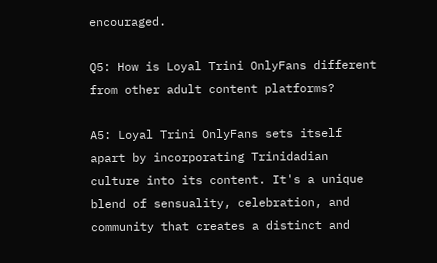encouraged.

Q5: How is Loyal Trini OnlyFans different from other adult content platforms?

A5: Loyal Trini OnlyFans sets itself apart by incorporating Trinidadian culture into its content. It's a unique blend of sensuality, celebration, and community that creates a distinct and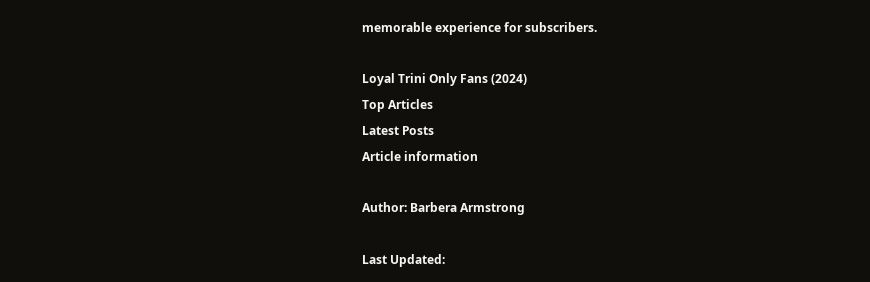memorable experience for subscribers.

Loyal Trini Only Fans (2024)
Top Articles
Latest Posts
Article information

Author: Barbera Armstrong

Last Updated: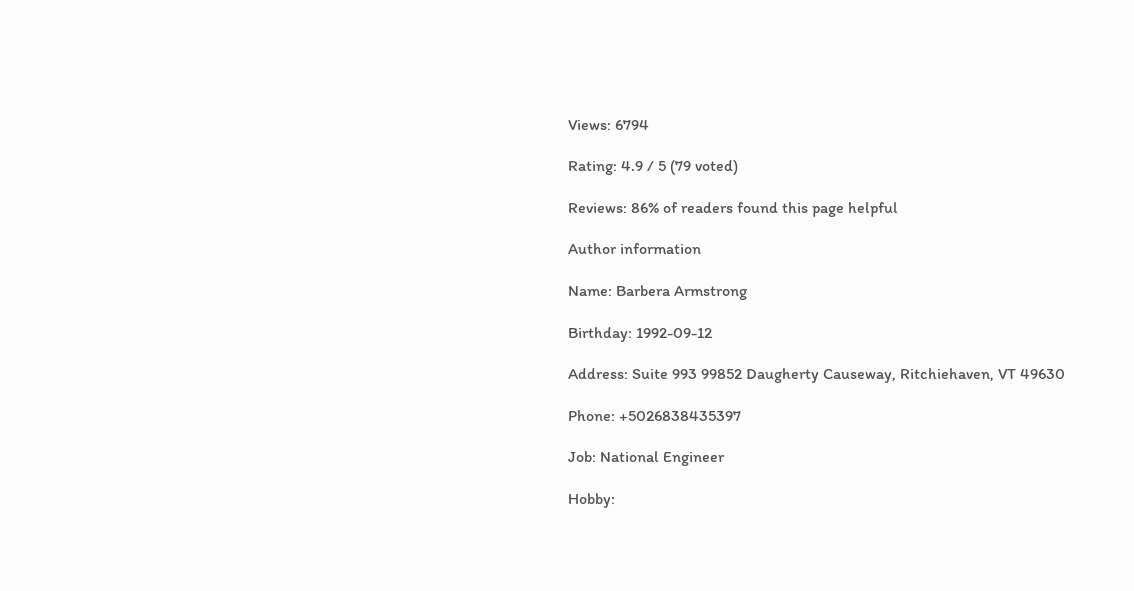Views: 6794

Rating: 4.9 / 5 (79 voted)

Reviews: 86% of readers found this page helpful

Author information

Name: Barbera Armstrong

Birthday: 1992-09-12

Address: Suite 993 99852 Daugherty Causeway, Ritchiehaven, VT 49630

Phone: +5026838435397

Job: National Engineer

Hobby: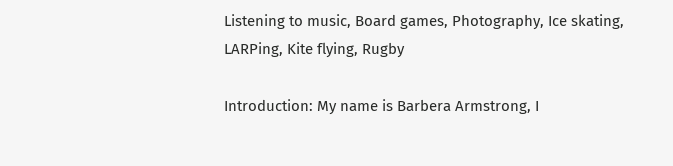Listening to music, Board games, Photography, Ice skating, LARPing, Kite flying, Rugby

Introduction: My name is Barbera Armstrong, I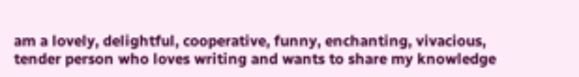am a lovely, delightful, cooperative, funny, enchanting, vivacious, tender person who loves writing and wants to share my knowledge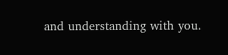and understanding with you.